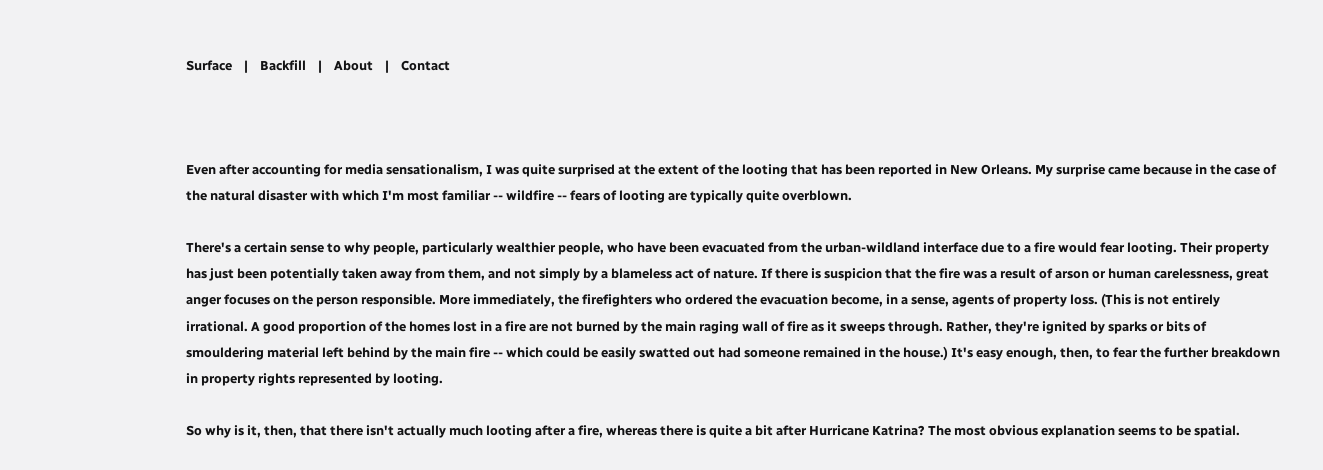Surface    |    Backfill    |    About    |    Contact



Even after accounting for media sensationalism, I was quite surprised at the extent of the looting that has been reported in New Orleans. My surprise came because in the case of the natural disaster with which I'm most familiar -- wildfire -- fears of looting are typically quite overblown.

There's a certain sense to why people, particularly wealthier people, who have been evacuated from the urban-wildland interface due to a fire would fear looting. Their property has just been potentially taken away from them, and not simply by a blameless act of nature. If there is suspicion that the fire was a result of arson or human carelessness, great anger focuses on the person responsible. More immediately, the firefighters who ordered the evacuation become, in a sense, agents of property loss. (This is not entirely irrational. A good proportion of the homes lost in a fire are not burned by the main raging wall of fire as it sweeps through. Rather, they're ignited by sparks or bits of smouldering material left behind by the main fire -- which could be easily swatted out had someone remained in the house.) It's easy enough, then, to fear the further breakdown in property rights represented by looting.

So why is it, then, that there isn't actually much looting after a fire, whereas there is quite a bit after Hurricane Katrina? The most obvious explanation seems to be spatial.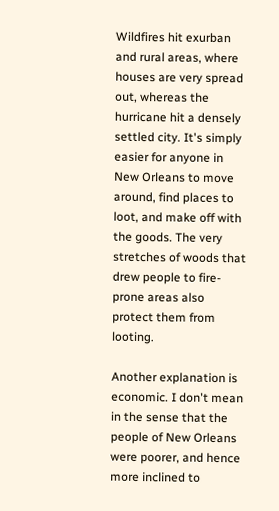Wildfires hit exurban and rural areas, where houses are very spread out, whereas the hurricane hit a densely settled city. It's simply easier for anyone in New Orleans to move around, find places to loot, and make off with the goods. The very stretches of woods that drew people to fire-prone areas also protect them from looting.

Another explanation is economic. I don't mean in the sense that the people of New Orleans were poorer, and hence more inclined to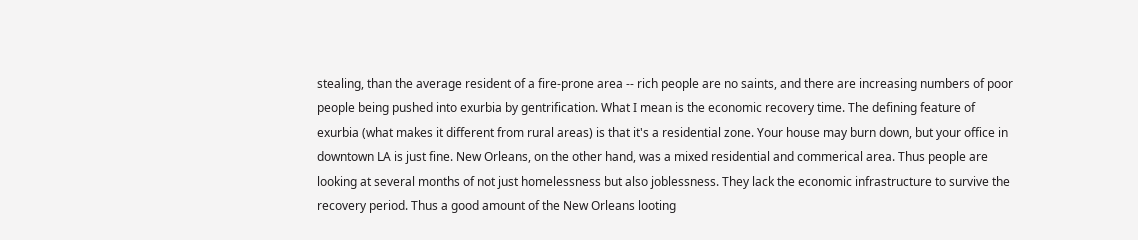stealing, than the average resident of a fire-prone area -- rich people are no saints, and there are increasing numbers of poor people being pushed into exurbia by gentrification. What I mean is the economic recovery time. The defining feature of exurbia (what makes it different from rural areas) is that it's a residential zone. Your house may burn down, but your office in downtown LA is just fine. New Orleans, on the other hand, was a mixed residential and commerical area. Thus people are looking at several months of not just homelessness but also joblessness. They lack the economic infrastructure to survive the recovery period. Thus a good amount of the New Orleans looting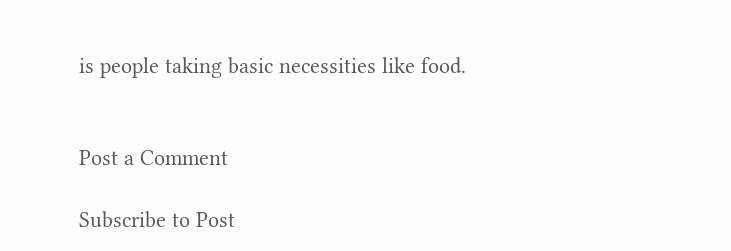is people taking basic necessities like food.


Post a Comment

Subscribe to Post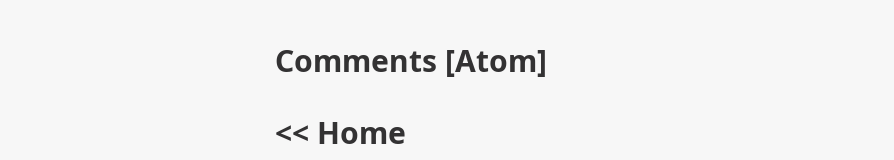Comments [Atom]

<< Home